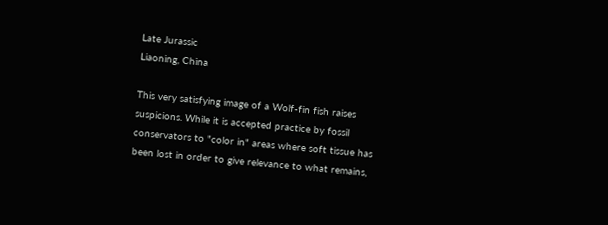Late Jurassic
Liaoning, China

This very satisfying image of a Wolf-fin fish raises suspicions. While it is accepted practice by fossil conservators to "color in" areas where soft tissue has been lost in order to give relevance to what remains,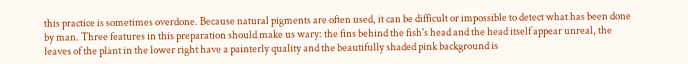this practice is sometimes overdone. Because natural pigments are often used, it can be difficult or impossible to detect what has been done by man. Three features in this preparation should make us wary: the fins behind the fish's head and the head itself appear unreal, the leaves of the plant in the lower right have a painterly quality and the beautifully shaded pink background is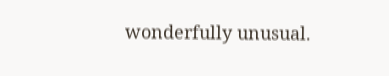wonderfully unusual.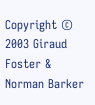Copyright © 2003 Giraud Foster & Norman Barker